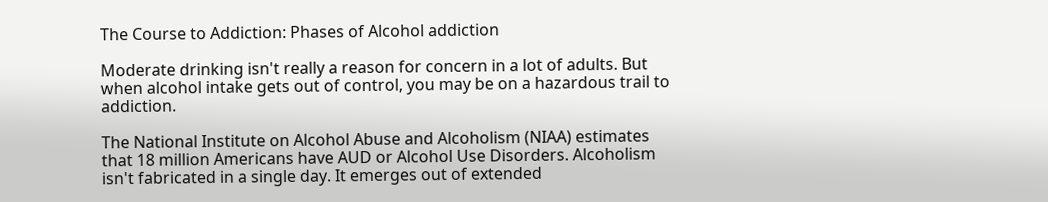The Course to Addiction: Phases of Alcohol addiction

Moderate drinking isn't really a reason for concern in a lot of adults. But when alcohol intake gets out of control, you may be on a hazardous trail to addiction.

The National Institute on Alcohol Abuse and Alcoholism (NIAA) estimates that 18 million Americans have AUD or Alcohol Use Disorders. Alcoholism isn't fabricated in a single day. It emerges out of extended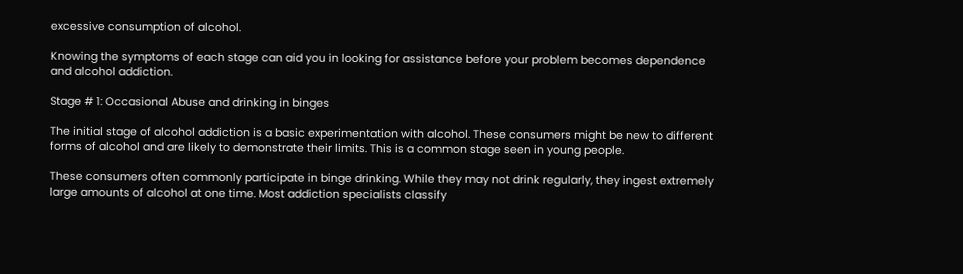excessive consumption of alcohol.

Knowing the symptoms of each stage can aid you in looking for assistance before your problem becomes dependence and alcohol addiction.

Stage # 1: Occasional Abuse and drinking in binges

The initial stage of alcohol addiction is a basic experimentation with alcohol. These consumers might be new to different forms of alcohol and are likely to demonstrate their limits. This is a common stage seen in young people.

These consumers often commonly participate in binge drinking. While they may not drink regularly, they ingest extremely large amounts of alcohol at one time. Most addiction specialists classify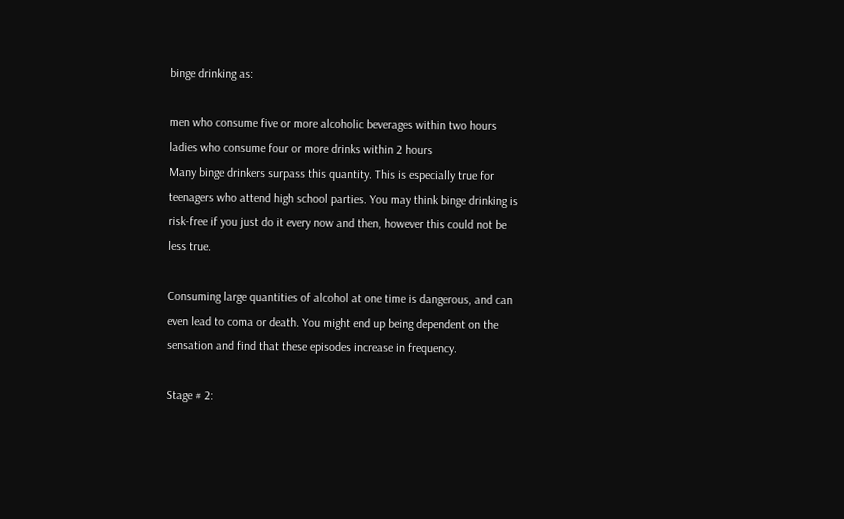binge drinking as:

men who consume five or more alcoholic beverages within two hours
ladies who consume four or more drinks within 2 hours
Many binge drinkers surpass this quantity. This is especially true for teenagers who attend high school parties. You may think binge drinking is risk-free if you just do it every now and then, however this could not be less true.

Consuming large quantities of alcohol at one time is dangerous, and can even lead to coma or death. You might end up being dependent on the sensation and find that these episodes increase in frequency.

Stage # 2: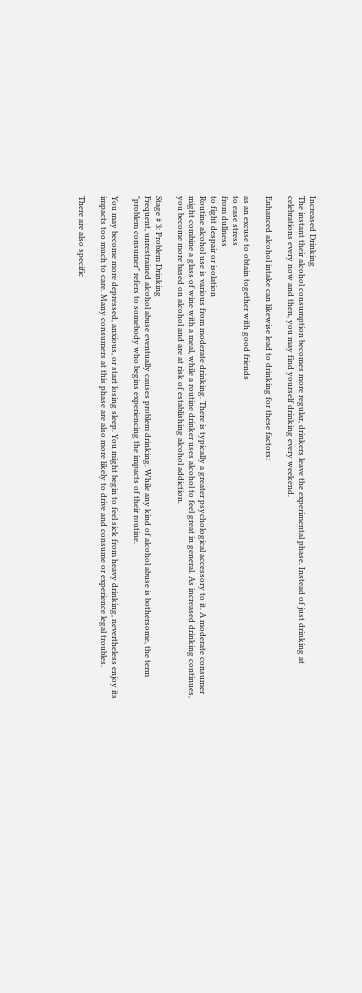Increased Drinking
The instant their alcohol consumption becomes more regular, drinkers leave the experimental phase. Instead of just drinking at celebrations every now and then, you may find yourself drinking every weekend.

Enhanced alcohol intake can likewise lead to drinking for these factors:

as an excuse to obtain together with good friends
to ease stress
from dullness
to fight despair or isolation
Routine alcohol use is various from moderate drinking. There is typically a greater psychological accessory to it. A moderate consumer might combine a glass of wine with a meal, while a routine drinker uses alcohol to feel great in general. As increased drinking continues, you become more based on alcohol and are at risk of establishing alcohol addiction.

Stage # 3: Problem Drinking
Frequent, unrestrained alcohol abuse eventually causes problem drinking. While any kind of alcohol abuse is bothersome, the term "problem consumer" refers to somebody who begins experiencing the impacts of their routine.

You may become more depressed, anxious, or start losing sleep. You might begin to feel sick from heavy drinking, nevertheless enjoy its impacts too much to care. Many consumers at this phase are also more likely to drive and consume or experience legal troubles.

There are also specific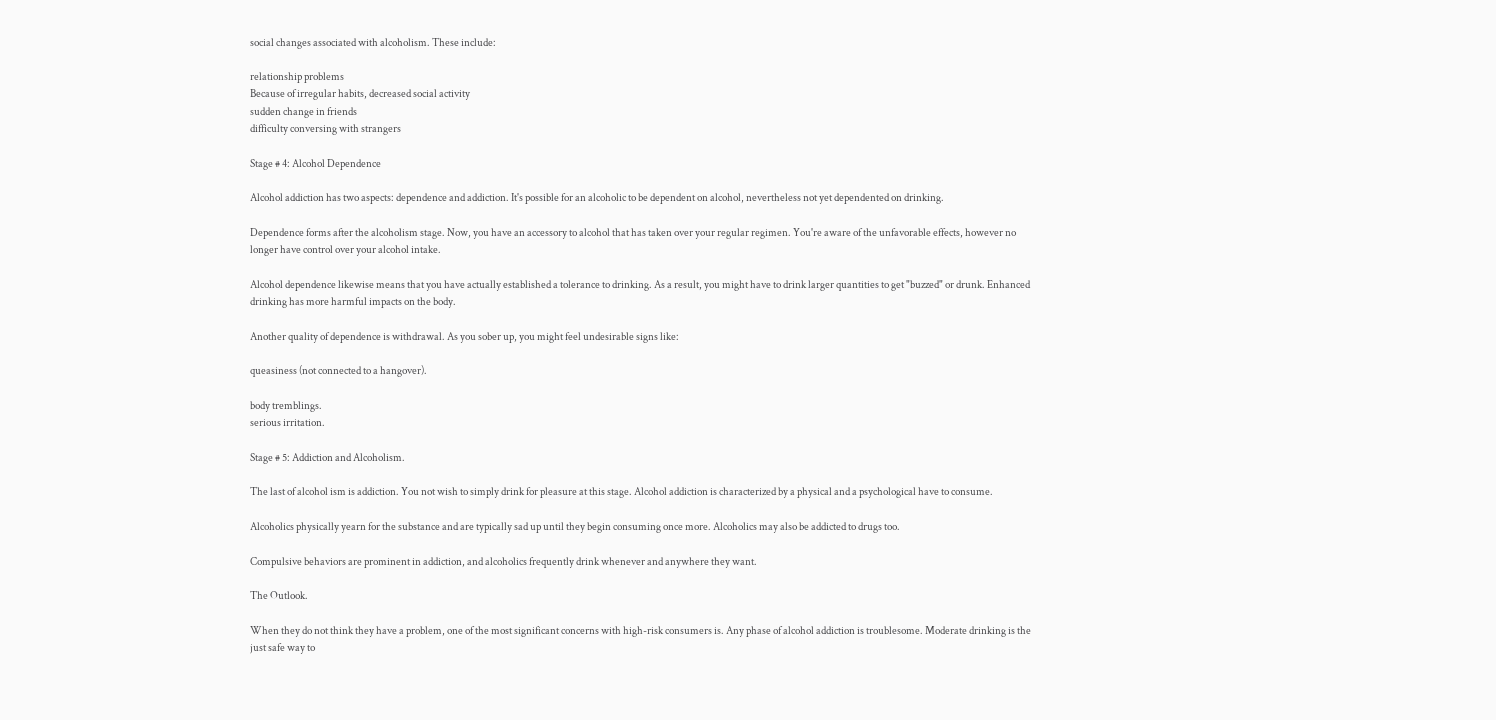social changes associated with alcoholism. These include:

relationship problems
Because of irregular habits, decreased social activity
sudden change in friends
difficulty conversing with strangers

Stage # 4: Alcohol Dependence

Alcohol addiction has two aspects: dependence and addiction. It's possible for an alcoholic to be dependent on alcohol, nevertheless not yet dependented on drinking.

Dependence forms after the alcoholism stage. Now, you have an accessory to alcohol that has taken over your regular regimen. You're aware of the unfavorable effects, however no longer have control over your alcohol intake.

Alcohol dependence likewise means that you have actually established a tolerance to drinking. As a result, you might have to drink larger quantities to get "buzzed" or drunk. Enhanced drinking has more harmful impacts on the body.

Another quality of dependence is withdrawal. As you sober up, you might feel undesirable signs like:

queasiness (not connected to a hangover).

body tremblings.
serious irritation.

Stage # 5: Addiction and Alcoholism.

The last of alcohol ism is addiction. You not wish to simply drink for pleasure at this stage. Alcohol addiction is characterized by a physical and a psychological have to consume.

Alcoholics physically yearn for the substance and are typically sad up until they begin consuming once more. Alcoholics may also be addicted to drugs too.

Compulsive behaviors are prominent in addiction, and alcoholics frequently drink whenever and anywhere they want.

The Outlook.

When they do not think they have a problem, one of the most significant concerns with high-risk consumers is. Any phase of alcohol addiction is troublesome. Moderate drinking is the just safe way to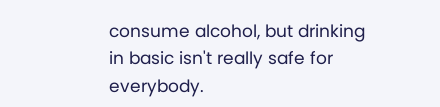consume alcohol, but drinking in basic isn't really safe for everybody.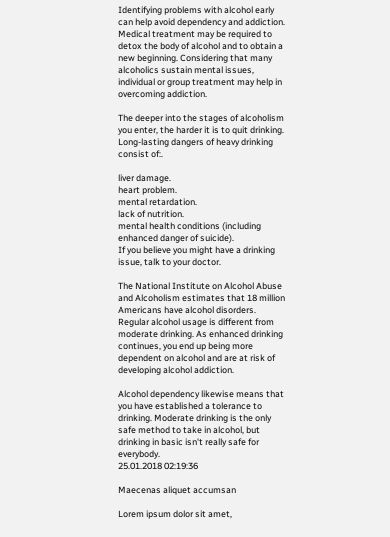Identifying problems with alcohol early can help avoid dependency and addiction. Medical treatment may be required to detox the body of alcohol and to obtain a new beginning. Considering that many alcoholics sustain mental issues, individual or group treatment may help in overcoming addiction.

The deeper into the stages of alcoholism you enter, the harder it is to quit drinking. Long-lasting dangers of heavy drinking consist of:.

liver damage.
heart problem.
mental retardation.
lack of nutrition.
mental health conditions (including enhanced danger of suicide).
If you believe you might have a drinking issue, talk to your doctor.

The National Institute on Alcohol Abuse and Alcoholism estimates that 18 million Americans have alcohol disorders. Regular alcohol usage is different from moderate drinking. As enhanced drinking continues, you end up being more dependent on alcohol and are at risk of developing alcohol addiction.

Alcohol dependency likewise means that you have established a tolerance to drinking. Moderate drinking is the only safe method to take in alcohol, but drinking in basic isn't really safe for everybody.
25.01.2018 02:19:36

Maecenas aliquet accumsan

Lorem ipsum dolor sit amet,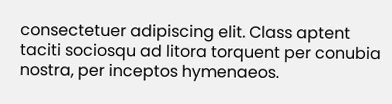consectetuer adipiscing elit. Class aptent taciti sociosqu ad litora torquent per conubia nostra, per inceptos hymenaeos.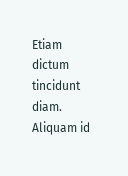Etiam dictum tincidunt diam. Aliquam id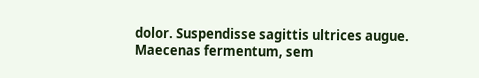dolor. Suspendisse sagittis ultrices augue. Maecenas fermentum, sem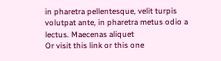in pharetra pellentesque, velit turpis volutpat ante, in pharetra metus odio a lectus. Maecenas aliquet
Or visit this link or this one